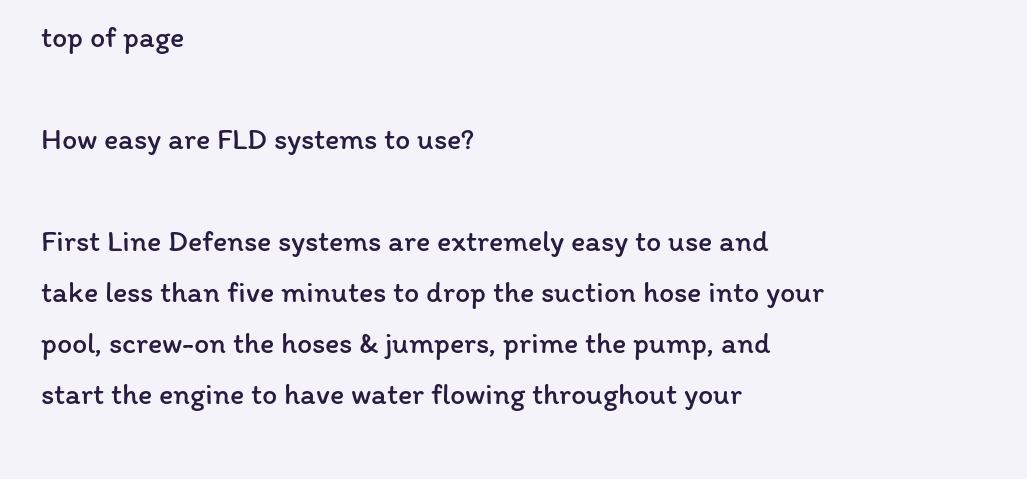top of page

How easy are FLD systems to use?

First Line Defense systems are extremely easy to use and take less than five minutes to drop the suction hose into your pool, screw-on the hoses & jumpers, prime the pump, and start the engine to have water flowing throughout your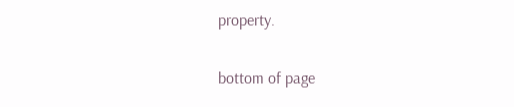property.

bottom of page